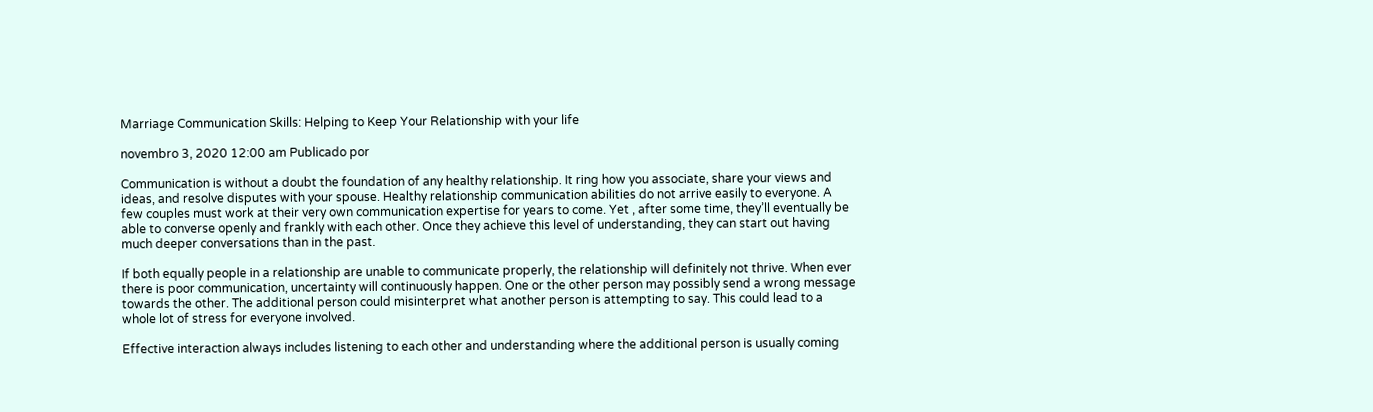Marriage Communication Skills: Helping to Keep Your Relationship with your life

novembro 3, 2020 12:00 am Publicado por

Communication is without a doubt the foundation of any healthy relationship. It ring how you associate, share your views and ideas, and resolve disputes with your spouse. Healthy relationship communication abilities do not arrive easily to everyone. A few couples must work at their very own communication expertise for years to come. Yet , after some time, they’ll eventually be able to converse openly and frankly with each other. Once they achieve this level of understanding, they can start out having much deeper conversations than in the past.

If both equally people in a relationship are unable to communicate properly, the relationship will definitely not thrive. When ever there is poor communication, uncertainty will continuously happen. One or the other person may possibly send a wrong message towards the other. The additional person could misinterpret what another person is attempting to say. This could lead to a whole lot of stress for everyone involved.

Effective interaction always includes listening to each other and understanding where the additional person is usually coming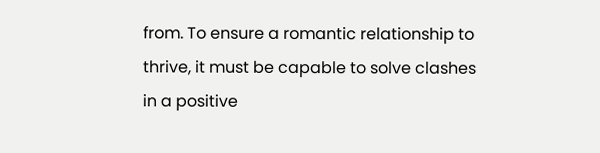from. To ensure a romantic relationship to thrive, it must be capable to solve clashes in a positive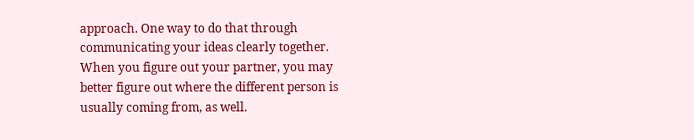approach. One way to do that through communicating your ideas clearly together. When you figure out your partner, you may better figure out where the different person is usually coming from, as well.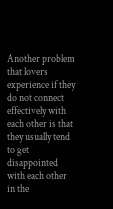Another problem that lovers experience if they do not connect effectively with each other is that they usually tend to get disappointed with each other in the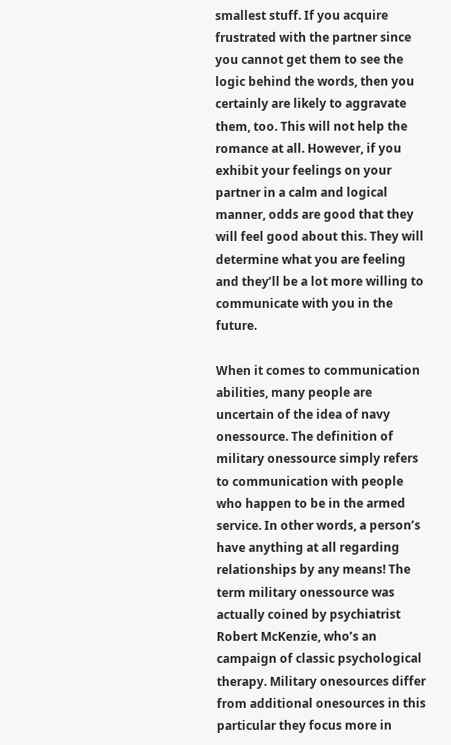smallest stuff. If you acquire frustrated with the partner since you cannot get them to see the logic behind the words, then you certainly are likely to aggravate them, too. This will not help the romance at all. However, if you exhibit your feelings on your partner in a calm and logical manner, odds are good that they will feel good about this. They will determine what you are feeling and they’ll be a lot more willing to communicate with you in the future.

When it comes to communication abilities, many people are uncertain of the idea of navy onessource. The definition of military onessource simply refers to communication with people who happen to be in the armed service. In other words, a person’s have anything at all regarding relationships by any means! The term military onessource was actually coined by psychiatrist Robert McKenzie, who’s an campaign of classic psychological therapy. Military onesources differ from additional onesources in this particular they focus more in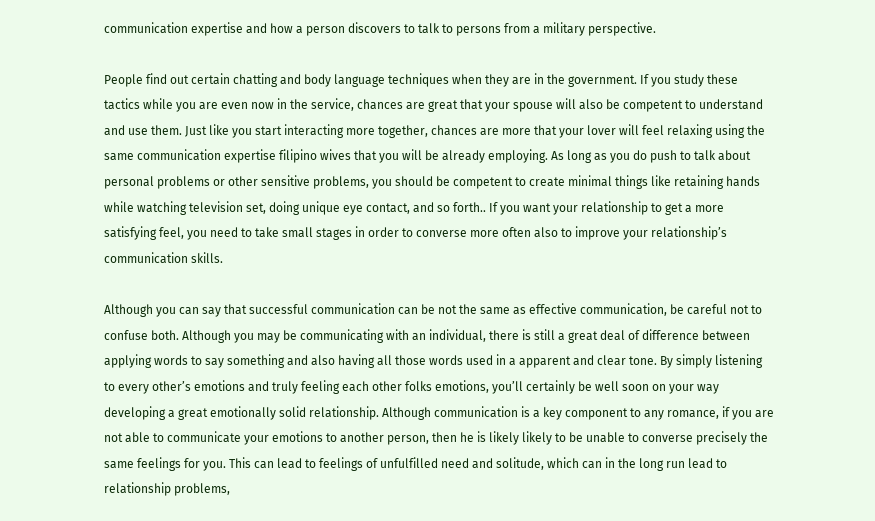communication expertise and how a person discovers to talk to persons from a military perspective.

People find out certain chatting and body language techniques when they are in the government. If you study these tactics while you are even now in the service, chances are great that your spouse will also be competent to understand and use them. Just like you start interacting more together, chances are more that your lover will feel relaxing using the same communication expertise filipino wives that you will be already employing. As long as you do push to talk about personal problems or other sensitive problems, you should be competent to create minimal things like retaining hands while watching television set, doing unique eye contact, and so forth.. If you want your relationship to get a more satisfying feel, you need to take small stages in order to converse more often also to improve your relationship’s communication skills.

Although you can say that successful communication can be not the same as effective communication, be careful not to confuse both. Although you may be communicating with an individual, there is still a great deal of difference between applying words to say something and also having all those words used in a apparent and clear tone. By simply listening to every other’s emotions and truly feeling each other folks emotions, you’ll certainly be well soon on your way developing a great emotionally solid relationship. Although communication is a key component to any romance, if you are not able to communicate your emotions to another person, then he is likely likely to be unable to converse precisely the same feelings for you. This can lead to feelings of unfulfilled need and solitude, which can in the long run lead to relationship problems,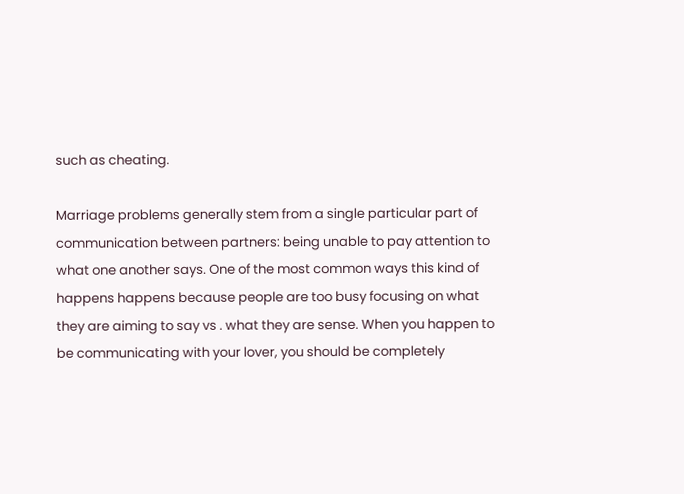such as cheating.

Marriage problems generally stem from a single particular part of communication between partners: being unable to pay attention to what one another says. One of the most common ways this kind of happens happens because people are too busy focusing on what they are aiming to say vs . what they are sense. When you happen to be communicating with your lover, you should be completely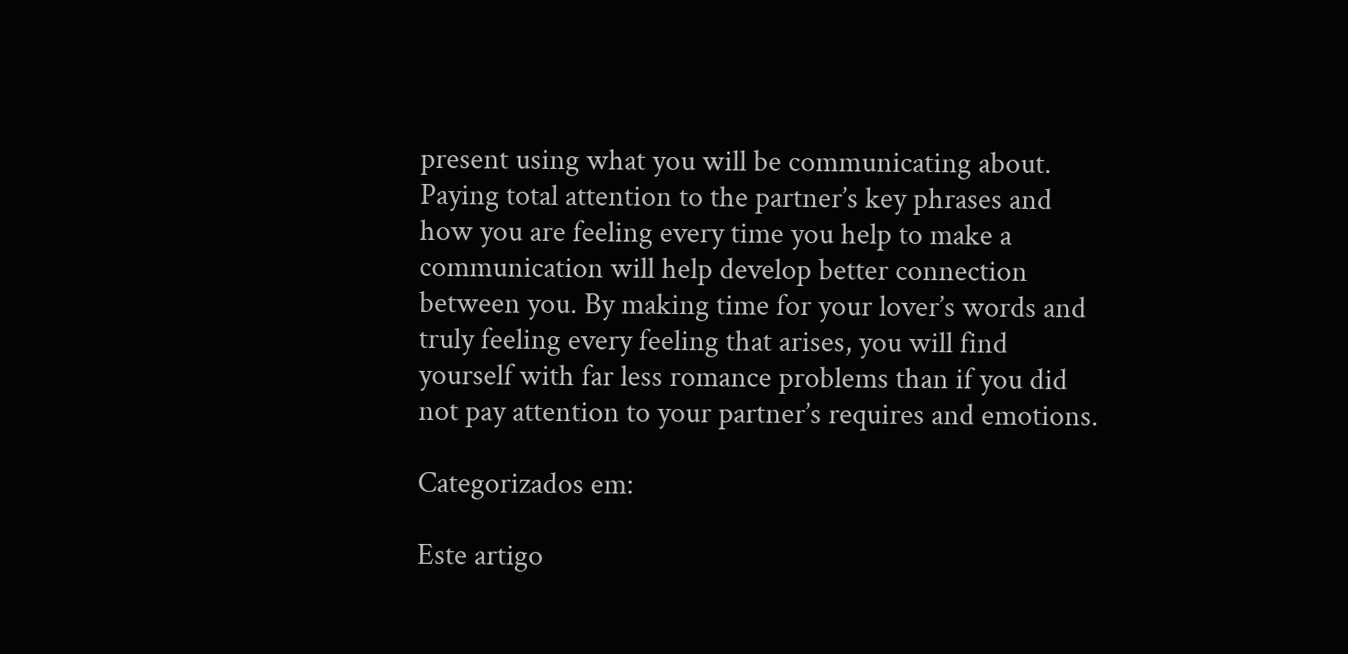present using what you will be communicating about. Paying total attention to the partner’s key phrases and how you are feeling every time you help to make a communication will help develop better connection between you. By making time for your lover’s words and truly feeling every feeling that arises, you will find yourself with far less romance problems than if you did not pay attention to your partner’s requires and emotions.

Categorizados em:

Este artigo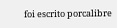foi escrito porcalibre